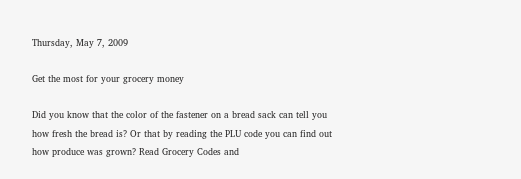Thursday, May 7, 2009

Get the most for your grocery money

Did you know that the color of the fastener on a bread sack can tell you how fresh the bread is? Or that by reading the PLU code you can find out how produce was grown? Read Grocery Codes and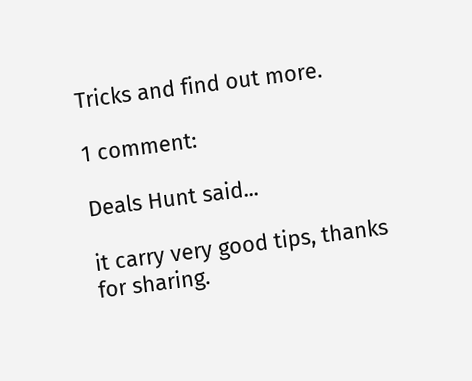Tricks and find out more.

1 comment:

Deals Hunt said...

it carry very good tips, thanks for sharing.